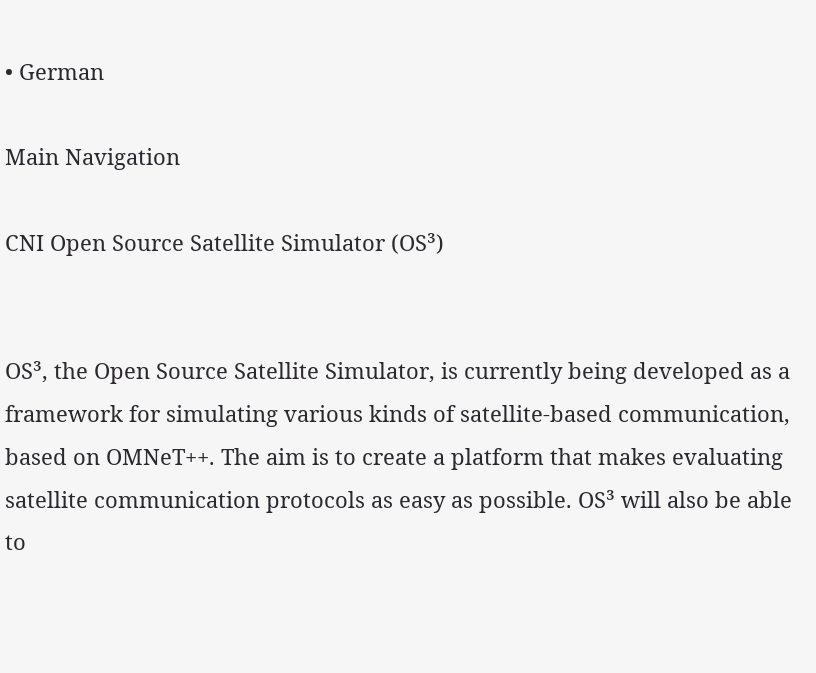• German

Main Navigation

CNI Open Source Satellite Simulator (OS³)


OS³, the Open Source Satellite Simulator, is currently being developed as a framework for simulating various kinds of satellite-based communication, based on OMNeT++. The aim is to create a platform that makes evaluating satellite communication protocols as easy as possible. OS³ will also be able to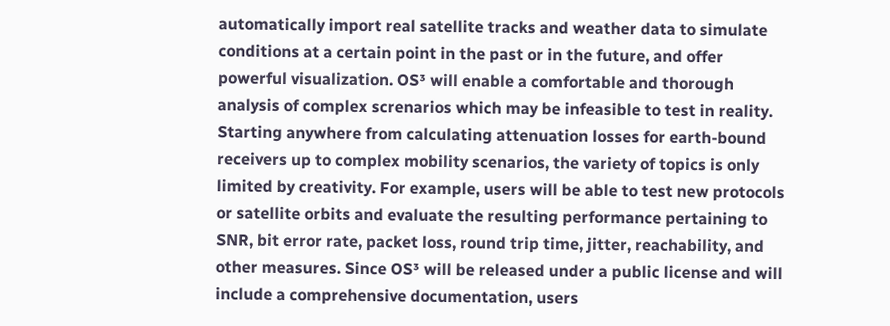automatically import real satellite tracks and weather data to simulate conditions at a certain point in the past or in the future, and offer powerful visualization. OS³ will enable a comfortable and thorough analysis of complex screnarios which may be infeasible to test in reality. Starting anywhere from calculating attenuation losses for earth-bound receivers up to complex mobility scenarios, the variety of topics is only limited by creativity. For example, users will be able to test new protocols or satellite orbits and evaluate the resulting performance pertaining to SNR, bit error rate, packet loss, round trip time, jitter, reachability, and other measures. Since OS³ will be released under a public license and will include a comprehensive documentation, users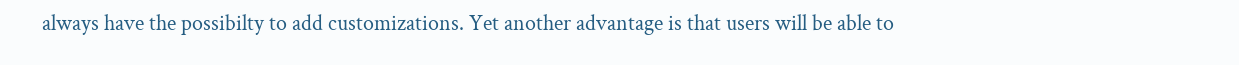always have the possibilty to add customizations. Yet another advantage is that users will be able to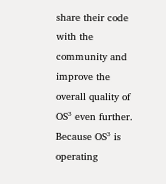share their code with the community and improve the overall quality of OS³ even further. Because OS³ is operating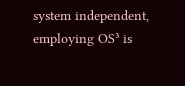system independent, employing OS³ is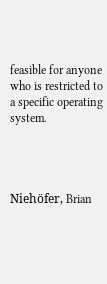feasible for anyone who is restricted to a specific operating system.




Niehöfer, Brian